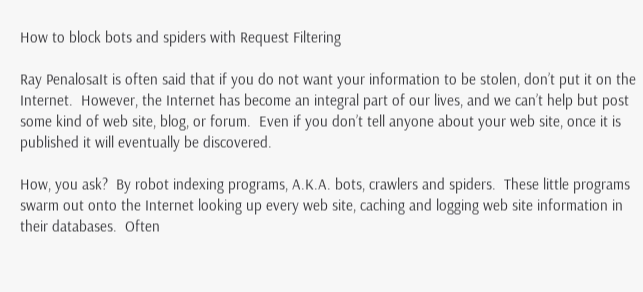How to block bots and spiders with Request Filtering

Ray PenalosaIt is often said that if you do not want your information to be stolen, don’t put it on the Internet.  However, the Internet has become an integral part of our lives, and we can’t help but post some kind of web site, blog, or forum.  Even if you don’t tell anyone about your web site, once it is published it will eventually be discovered.

How, you ask?  By robot indexing programs, A.K.A. bots, crawlers and spiders.  These little programs swarm out onto the Internet looking up every web site, caching and logging web site information in their databases.  Often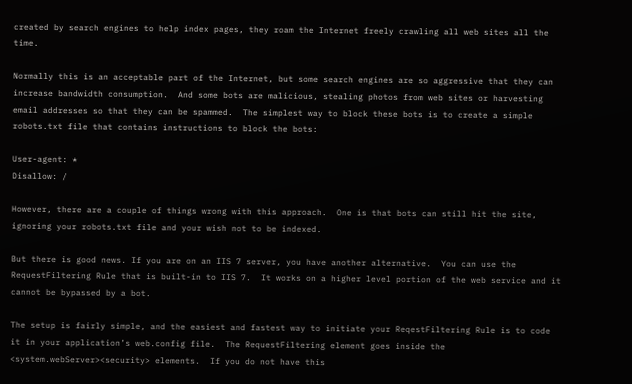created by search engines to help index pages, they roam the Internet freely crawling all web sites all the time.

Normally this is an acceptable part of the Internet, but some search engines are so aggressive that they can increase bandwidth consumption.  And some bots are malicious, stealing photos from web sites or harvesting email addresses so that they can be spammed.  The simplest way to block these bots is to create a simple robots.txt file that contains instructions to block the bots:

User-agent: *
Disallow: /

However, there are a couple of things wrong with this approach.  One is that bots can still hit the site, ignoring your robots.txt file and your wish not to be indexed.

But there is good news. If you are on an IIS 7 server, you have another alternative.  You can use the RequestFiltering Rule that is built-in to IIS 7.  It works on a higher level portion of the web service and it cannot be bypassed by a bot.

The setup is fairly simple, and the easiest and fastest way to initiate your ReqestFiltering Rule is to code it in your application’s web.config file.  The RequestFiltering element goes inside the <system.webServer><security> elements.  If you do not have this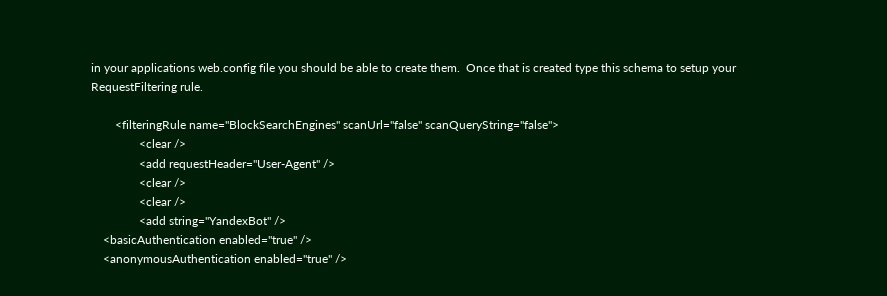in your applications web.config file you should be able to create them.  Once that is created type this schema to setup your RequestFiltering rule.

        <filteringRule name="BlockSearchEngines" scanUrl="false" scanQueryString="false">
                <clear />
                <add requestHeader="User-Agent" />
                <clear />
                <clear />
                <add string="YandexBot" />
    <basicAuthentication enabled="true" />
    <anonymousAuthentication enabled="true" />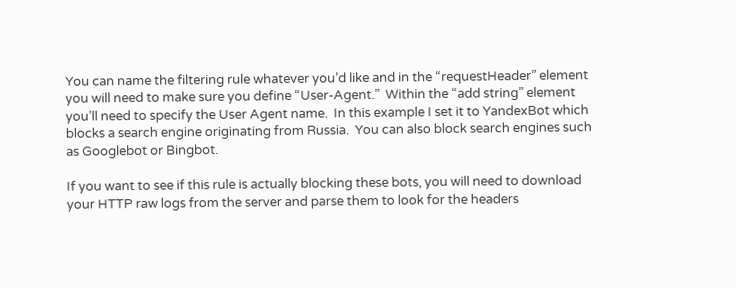You can name the filtering rule whatever you’d like and in the “requestHeader” element you will need to make sure you define “User-Agent.”  Within the “add string” element you’ll need to specify the User Agent name.  In this example I set it to YandexBot which blocks a search engine originating from Russia.  You can also block search engines such as Googlebot or Bingbot.

If you want to see if this rule is actually blocking these bots, you will need to download your HTTP raw logs from the server and parse them to look for the headers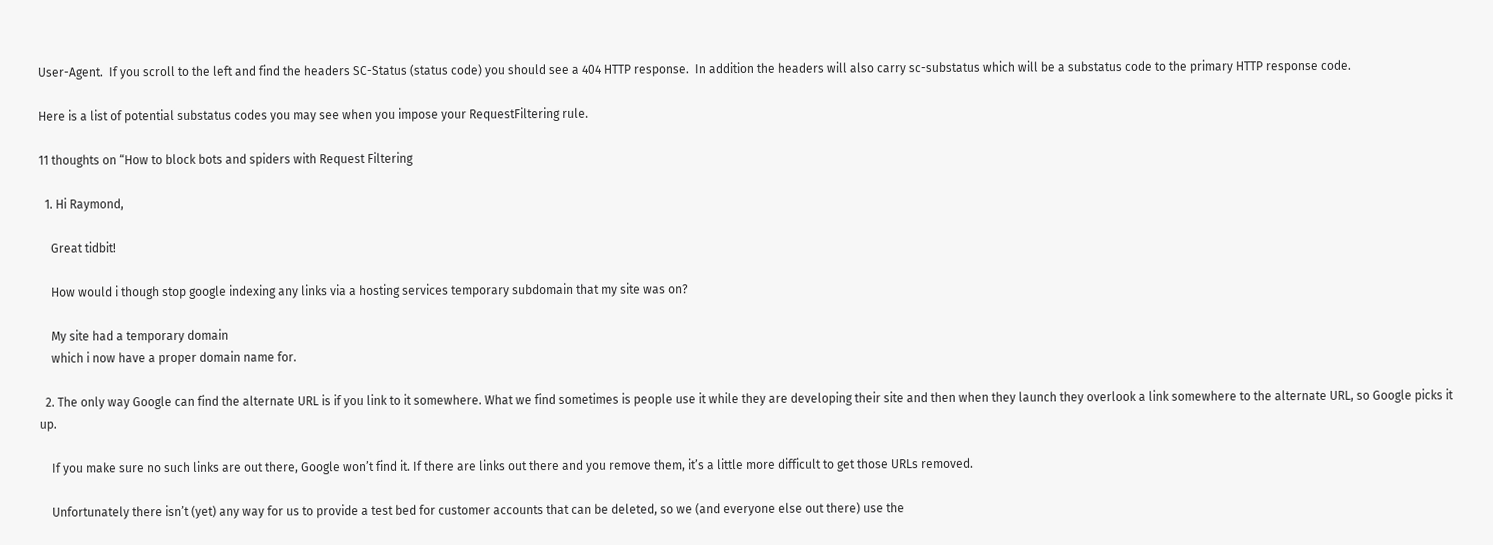User-Agent.  If you scroll to the left and find the headers SC-Status (status code) you should see a 404 HTTP response.  In addition the headers will also carry sc-substatus which will be a substatus code to the primary HTTP response code.

Here is a list of potential substatus codes you may see when you impose your RequestFiltering rule.

11 thoughts on “How to block bots and spiders with Request Filtering

  1. Hi Raymond,

    Great tidbit!

    How would i though stop google indexing any links via a hosting services temporary subdomain that my site was on?

    My site had a temporary domain
    which i now have a proper domain name for.

  2. The only way Google can find the alternate URL is if you link to it somewhere. What we find sometimes is people use it while they are developing their site and then when they launch they overlook a link somewhere to the alternate URL, so Google picks it up.

    If you make sure no such links are out there, Google won’t find it. If there are links out there and you remove them, it’s a little more difficult to get those URLs removed.

    Unfortunately there isn’t (yet) any way for us to provide a test bed for customer accounts that can be deleted, so we (and everyone else out there) use the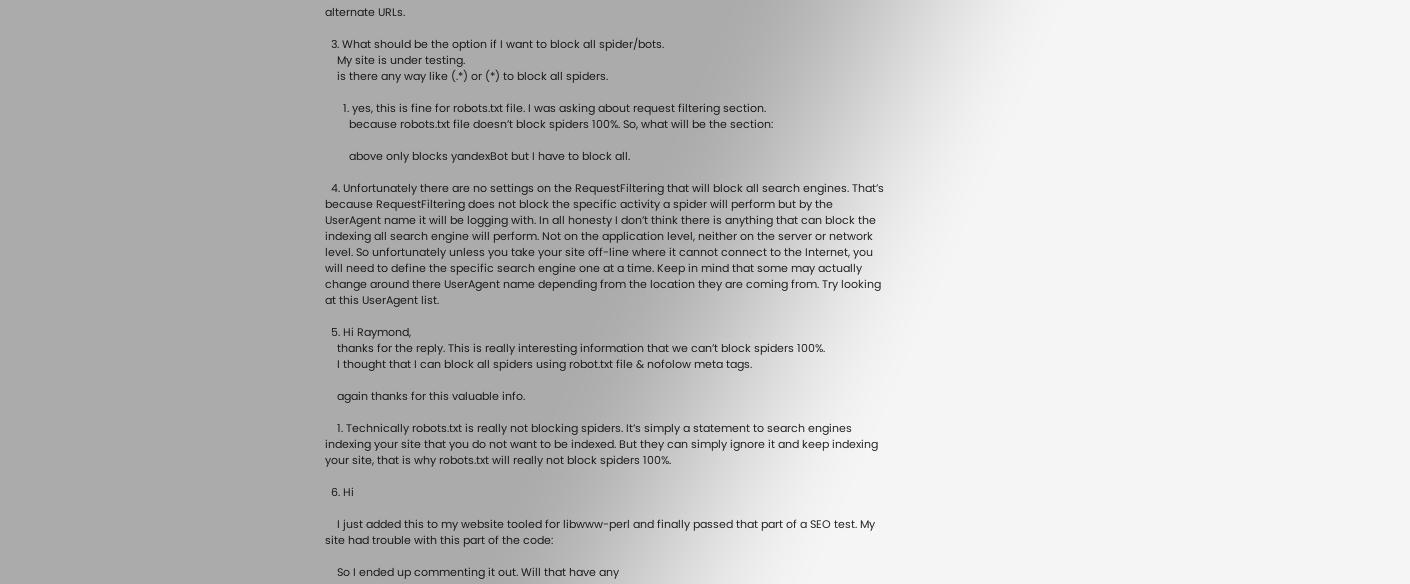alternate URLs.

  3. What should be the option if I want to block all spider/bots.
    My site is under testing.
    is there any way like (.*) or (*) to block all spiders.

      1. yes, this is fine for robots.txt file. I was asking about request filtering section.
        because robots.txt file doesn’t block spiders 100%. So, what will be the section:

        above only blocks yandexBot but I have to block all.

  4. Unfortunately there are no settings on the RequestFiltering that will block all search engines. That’s because RequestFiltering does not block the specific activity a spider will perform but by the UserAgent name it will be logging with. In all honesty I don’t think there is anything that can block the indexing all search engine will perform. Not on the application level, neither on the server or network level. So unfortunately unless you take your site off-line where it cannot connect to the Internet, you will need to define the specific search engine one at a time. Keep in mind that some may actually change around there UserAgent name depending from the location they are coming from. Try looking at this UserAgent list.

  5. Hi Raymond,
    thanks for the reply. This is really interesting information that we can’t block spiders 100%.
    I thought that I can block all spiders using robot.txt file & nofolow meta tags.

    again thanks for this valuable info.

    1. Technically robots.txt is really not blocking spiders. It’s simply a statement to search engines indexing your site that you do not want to be indexed. But they can simply ignore it and keep indexing your site, that is why robots.txt will really not block spiders 100%.

  6. Hi

    I just added this to my website tooled for libwww-perl and finally passed that part of a SEO test. My site had trouble with this part of the code:

    So I ended up commenting it out. Will that have any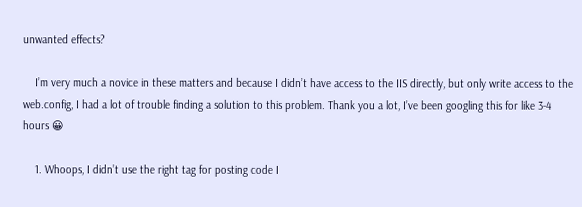unwanted effects?

    I’m very much a novice in these matters and because I didn’t have access to the IIS directly, but only write access to the web.config, I had a lot of trouble finding a solution to this problem. Thank you a lot, I’ve been googling this for like 3-4 hours 😀

    1. Whoops, I didn’t use the right tag for posting code I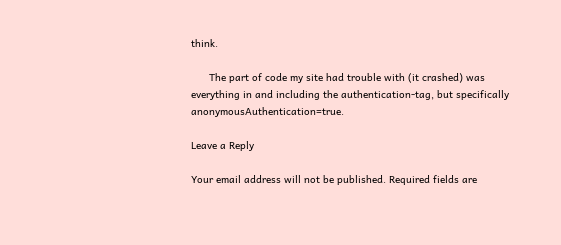think.

      The part of code my site had trouble with (it crashed) was everything in and including the authentication-tag, but specifically anonymousAuthentication=true.

Leave a Reply

Your email address will not be published. Required fields are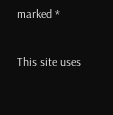marked *

This site uses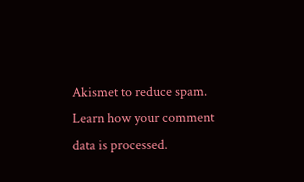Akismet to reduce spam. Learn how your comment data is processed.